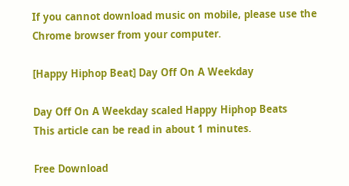If you cannot download music on mobile, please use the Chrome browser from your computer.

[Happy Hiphop Beat] Day Off On A Weekday

Day Off On A Weekday scaled Happy Hiphop Beats
This article can be read in about 1 minutes.

Free Download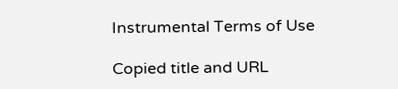Instrumental Terms of Use

Copied title and URL